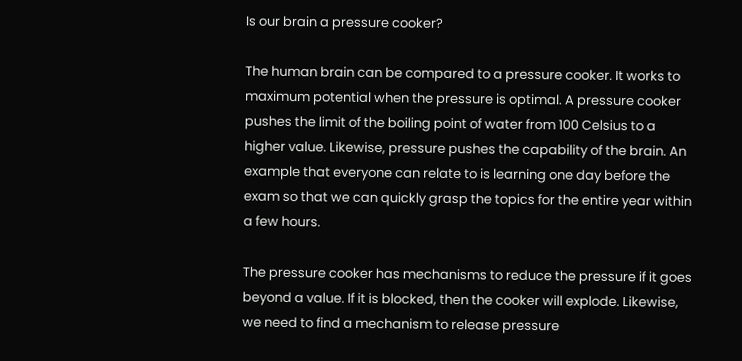Is our brain a pressure cooker?

The human brain can be compared to a pressure cooker. It works to maximum potential when the pressure is optimal. A pressure cooker pushes the limit of the boiling point of water from 100 Celsius to a higher value. Likewise, pressure pushes the capability of the brain. An example that everyone can relate to is learning one day before the exam so that we can quickly grasp the topics for the entire year within a few hours.

The pressure cooker has mechanisms to reduce the pressure if it goes beyond a value. If it is blocked, then the cooker will explode. Likewise, we need to find a mechanism to release pressure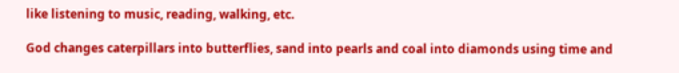like listening to music, reading, walking, etc.

God changes caterpillars into butterflies, sand into pearls and coal into diamonds using time and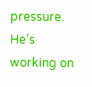pressure. He’s working on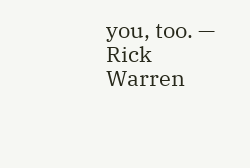you, too. — Rick Warren